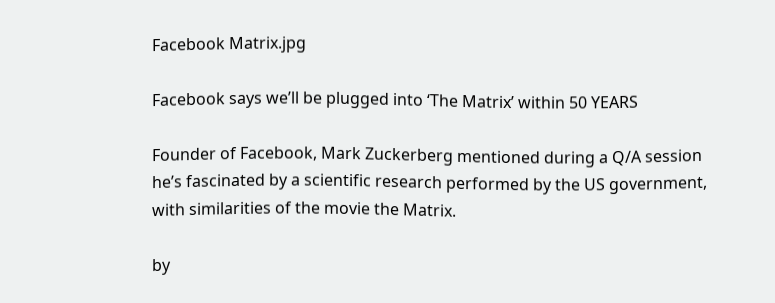Facebook Matrix.jpg

Facebook says we’ll be plugged into ‘The Matrix’ within 50 YEARS

Founder of Facebook, Mark Zuckerberg mentioned during a Q/A session he’s fascinated by a scientific research performed by the US government, with similarities of the movie the Matrix.

by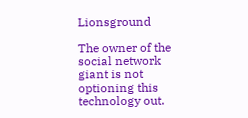Lionsground

The owner of the social network giant is not optioning this technology out.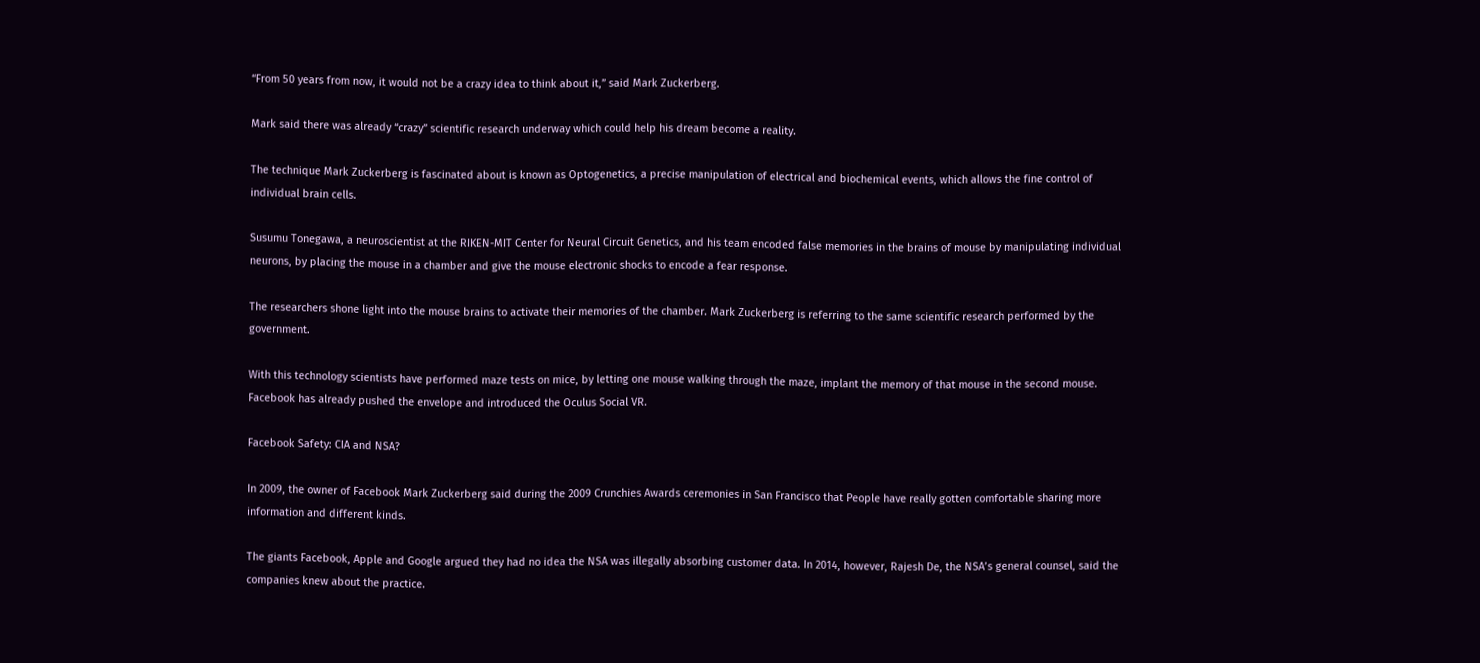“From 50 years from now, it would not be a crazy idea to think about it,” said Mark Zuckerberg.

Mark said there was already “crazy” scientific research underway which could help his dream become a reality.

The technique Mark Zuckerberg is fascinated about is known as Optogenetics, a precise manipulation of electrical and biochemical events, which allows the fine control of individual brain cells.

Susumu Tonegawa, a neuroscientist at the RIKEN-MIT Center for Neural Circuit Genetics, and his team encoded false memories in the brains of mouse by manipulating individual neurons, by placing the mouse in a chamber and give the mouse electronic shocks to encode a fear response.

The researchers shone light into the mouse brains to activate their memories of the chamber. Mark Zuckerberg is referring to the same scientific research performed by the government.

With this technology scientists have performed maze tests on mice, by letting one mouse walking through the maze, implant the memory of that mouse in the second mouse. Facebook has already pushed the envelope and introduced the Oculus Social VR.

Facebook Safety: CIA and NSA?

In 2009, the owner of Facebook Mark Zuckerberg said during the 2009 Crunchies Awards ceremonies in San Francisco that People have really gotten comfortable sharing more information and different kinds.

The giants Facebook, Apple and Google argued they had no idea the NSA was illegally absorbing customer data. In 2014, however, Rajesh De, the NSA’s general counsel, said the companies knew about the practice.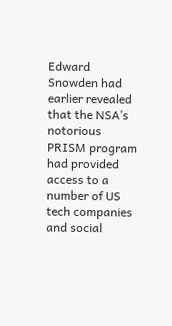Edward Snowden had earlier revealed that the NSA’s notorious PRISM program had provided access to a number of US tech companies and social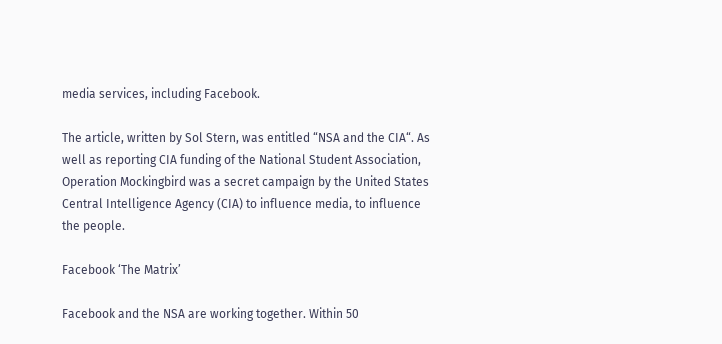media services, including Facebook.

The article, written by Sol Stern, was entitled “NSA and the CIA“. As well as reporting CIA funding of the National Student Association, Operation Mockingbird was a secret campaign by the United States Central Intelligence Agency (CIA) to influence media, to influence the people.

Facebook ‘The Matrix’

Facebook and the NSA are working together. Within 50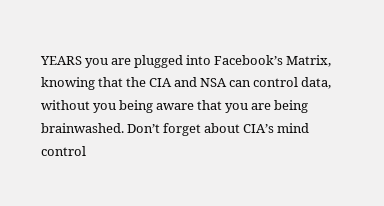YEARS you are plugged into Facebook’s Matrix, knowing that the CIA and NSA can control data, without you being aware that you are being brainwashed. Don’t forget about CIA’s mind control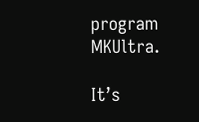program MKUltra.

It’s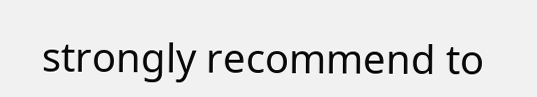strongly recommend to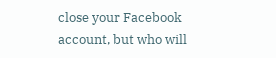close your Facebook account, but who will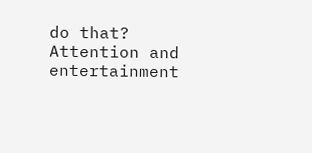do that? Attention and entertainment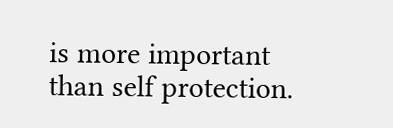is more important than self protection.